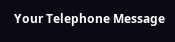Your Telephone Message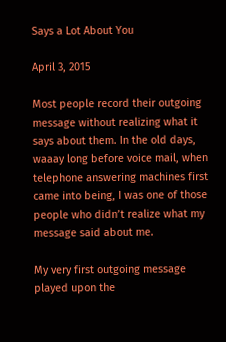Says a Lot About You

April 3, 2015

Most people record their outgoing message without realizing what it says about them. In the old days, waaay long before voice mail, when telephone answering machines first came into being, I was one of those people who didn’t realize what my message said about me.

My very first outgoing message played upon the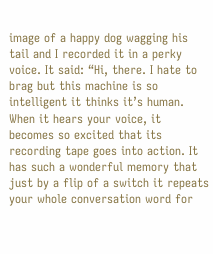image of a happy dog wagging his tail and I recorded it in a perky voice. It said: “Hi, there. I hate to brag but this machine is so intelligent it thinks it’s human. When it hears your voice, it becomes so excited that its recording tape goes into action. It has such a wonderful memory that just by a flip of a switch it repeats your whole conversation word for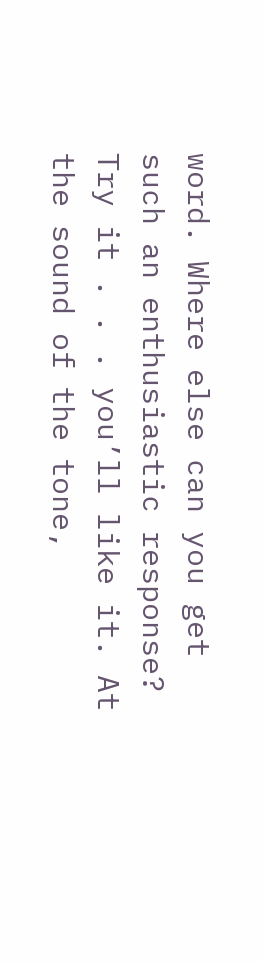word. Where else can you get such an enthusiastic response? Try it . . . you’ll like it. At the sound of the tone,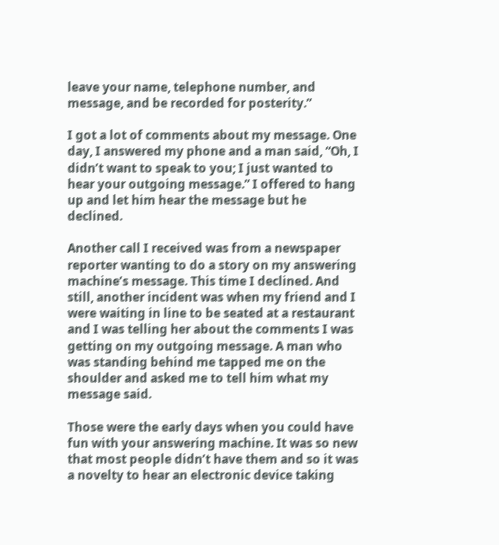leave your name, telephone number, and message, and be recorded for posterity.”

I got a lot of comments about my message. One day, I answered my phone and a man said, “Oh, I didn’t want to speak to you; I just wanted to hear your outgoing message.” I offered to hang up and let him hear the message but he declined.

Another call I received was from a newspaper reporter wanting to do a story on my answering machine’s message. This time I declined. And still, another incident was when my friend and I were waiting in line to be seated at a restaurant and I was telling her about the comments I was getting on my outgoing message. A man who was standing behind me tapped me on the shoulder and asked me to tell him what my message said.

Those were the early days when you could have fun with your answering machine. It was so new that most people didn’t have them and so it was a novelty to hear an electronic device taking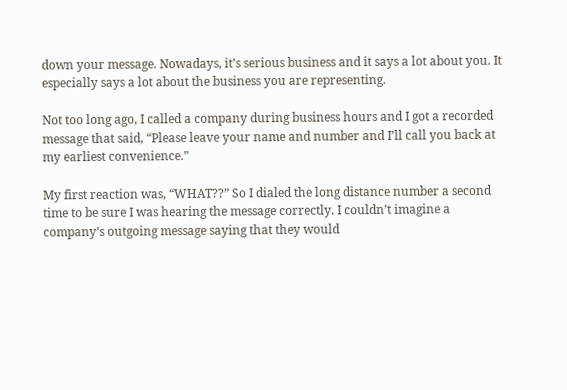down your message. Nowadays, it’s serious business and it says a lot about you. It especially says a lot about the business you are representing.

Not too long ago, I called a company during business hours and I got a recorded message that said, “Please leave your name and number and I’ll call you back at my earliest convenience.”

My first reaction was, “WHAT??” So I dialed the long distance number a second time to be sure I was hearing the message correctly. I couldn’t imagine a company’s outgoing message saying that they would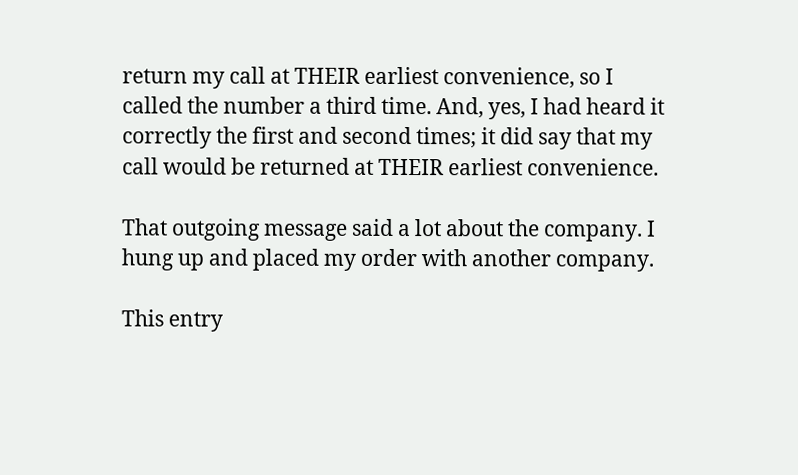return my call at THEIR earliest convenience, so I called the number a third time. And, yes, I had heard it correctly the first and second times; it did say that my call would be returned at THEIR earliest convenience.

That outgoing message said a lot about the company. I hung up and placed my order with another company.

This entry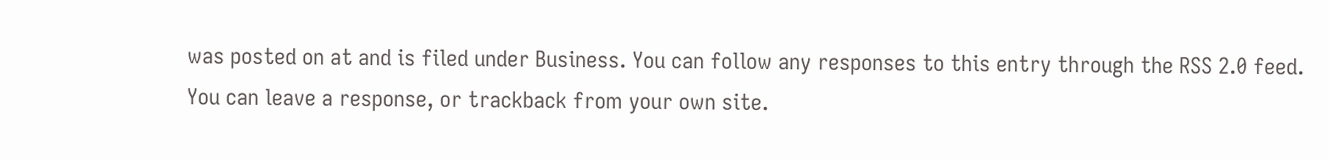was posted on at and is filed under Business. You can follow any responses to this entry through the RSS 2.0 feed. You can leave a response, or trackback from your own site.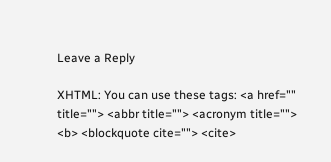Leave a Reply

XHTML: You can use these tags: <a href="" title=""> <abbr title=""> <acronym title=""> <b> <blockquote cite=""> <cite>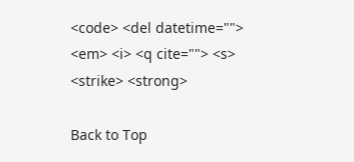<code> <del datetime=""> <em> <i> <q cite=""> <s> <strike> <strong>

Back to Top